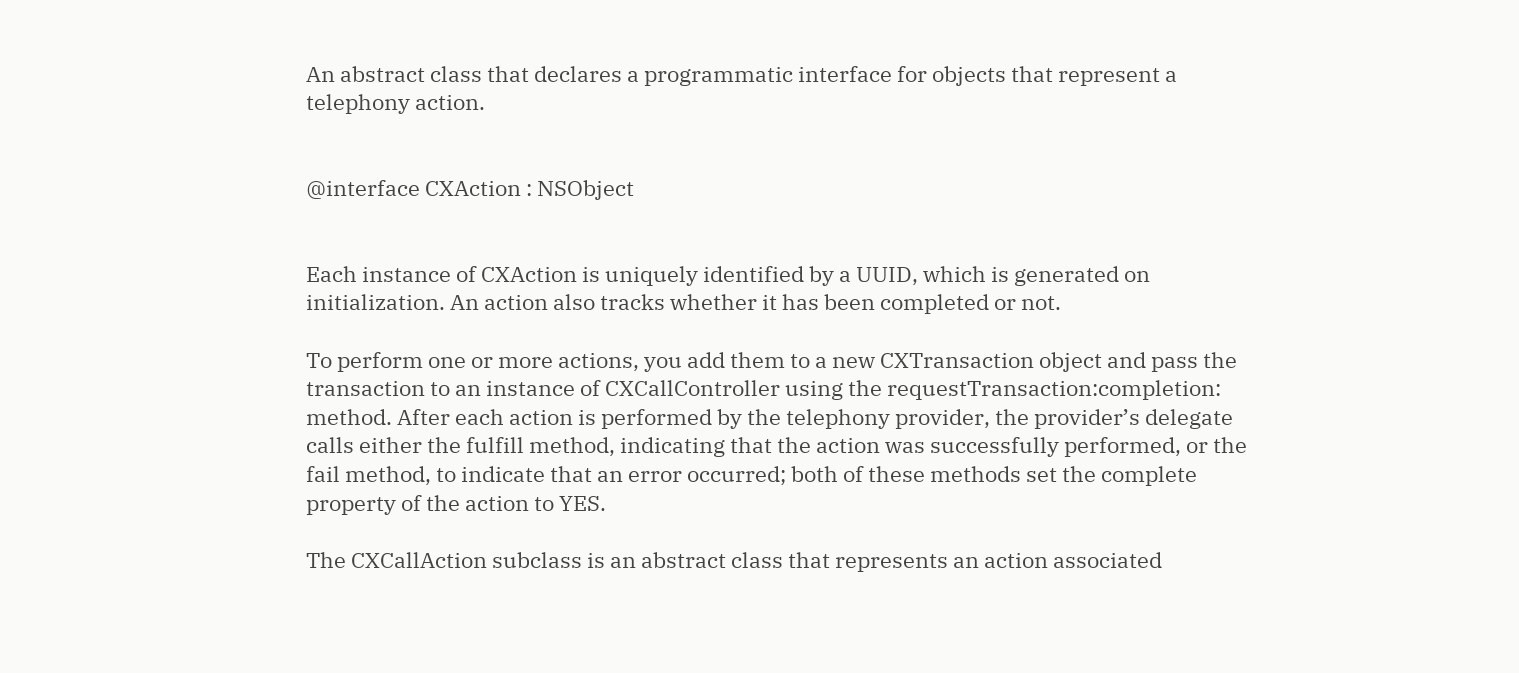An abstract class that declares a programmatic interface for objects that represent a telephony action.


@interface CXAction : NSObject


Each instance of CXAction is uniquely identified by a UUID, which is generated on initialization. An action also tracks whether it has been completed or not.

To perform one or more actions, you add them to a new CXTransaction object and pass the transaction to an instance of CXCallController using the requestTransaction:completion: method. After each action is performed by the telephony provider, the provider’s delegate calls either the fulfill method, indicating that the action was successfully performed, or the fail method, to indicate that an error occurred; both of these methods set the complete property of the action to YES.

The CXCallAction subclass is an abstract class that represents an action associated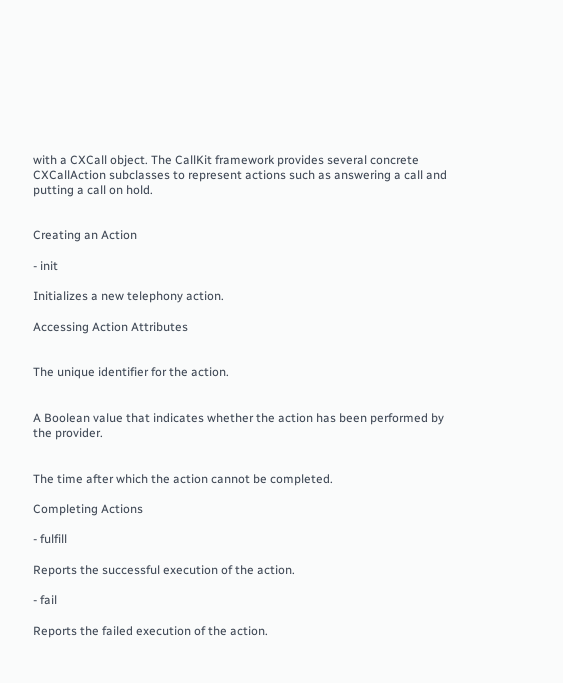with a CXCall object. The CallKit framework provides several concrete CXCallAction subclasses to represent actions such as answering a call and putting a call on hold.


Creating an Action

- init

Initializes a new telephony action.

Accessing Action Attributes


The unique identifier for the action.


A Boolean value that indicates whether the action has been performed by the provider.


The time after which the action cannot be completed.

Completing Actions

- fulfill

Reports the successful execution of the action.

- fail

Reports the failed execution of the action.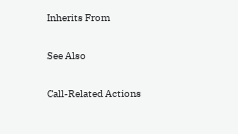Inherits From

See Also

Call-Related Actions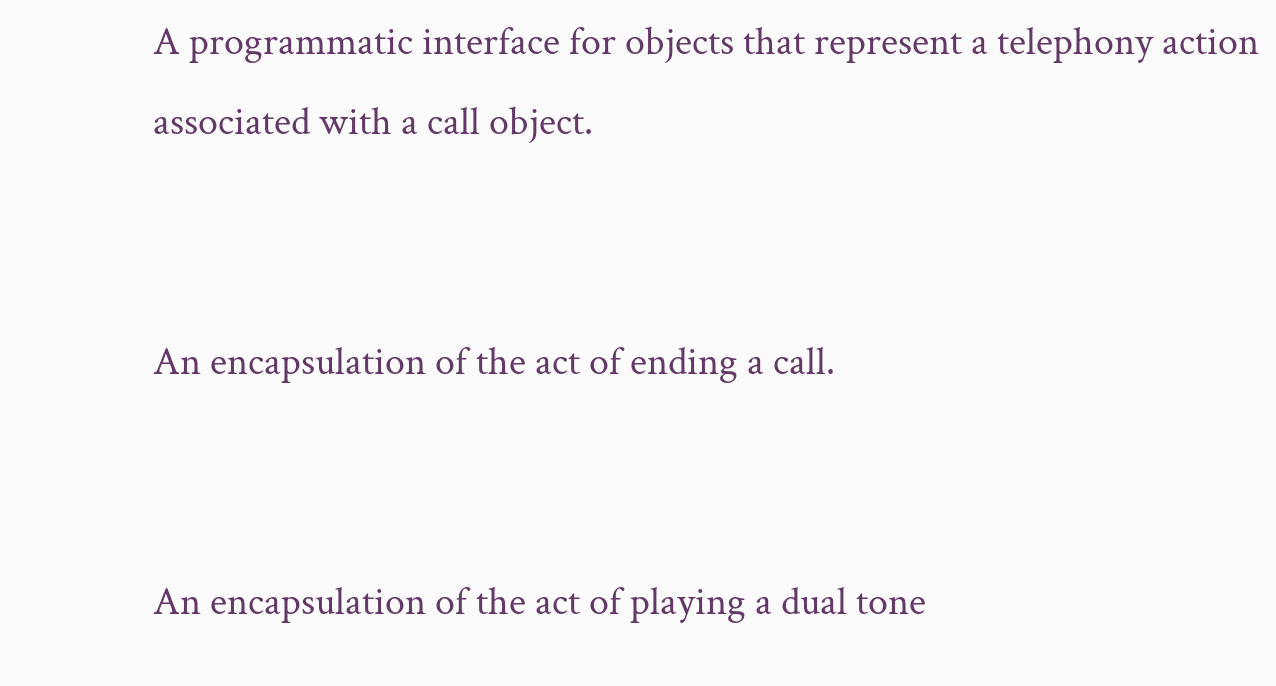A programmatic interface for objects that represent a telephony action associated with a call object.


An encapsulation of the act of ending a call.


An encapsulation of the act of playing a dual tone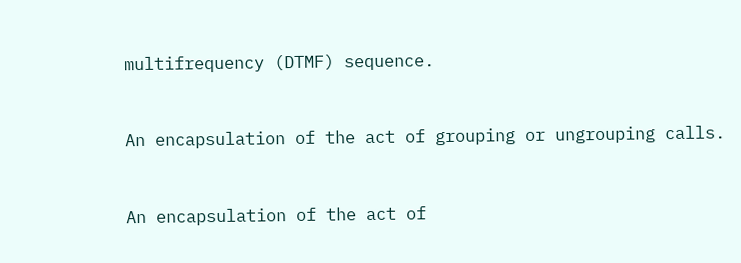multifrequency (DTMF) sequence.


An encapsulation of the act of grouping or ungrouping calls.


An encapsulation of the act of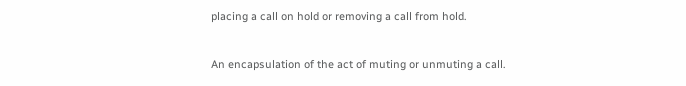placing a call on hold or removing a call from hold.


An encapsulation of the act of muting or unmuting a call.